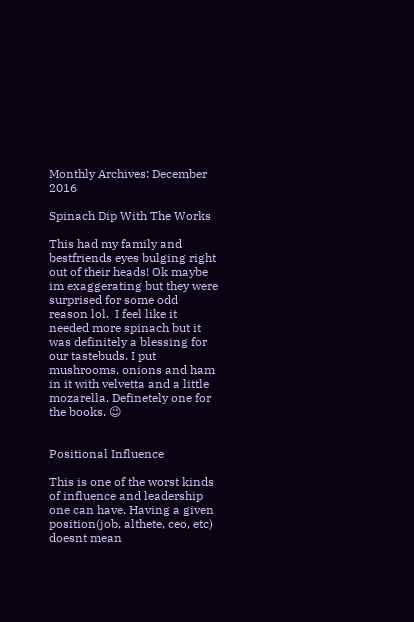Monthly Archives: December 2016

Spinach Dip With The Works

This had my family and bestfriends eyes bulging right out of their heads! Ok maybe im exaggerating but they were surprised for some odd reason lol.  I feel like it needed more spinach but it was definitely a blessing for our tastebuds. I put mushrooms, onions and ham in it with velvetta and a little mozarella. Definetely one for the books. 😉


Positional Influence

This is one of the worst kinds of influence and leadership one can have. Having a given position(job, althete, ceo, etc) doesnt mean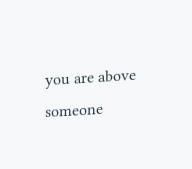you are above someone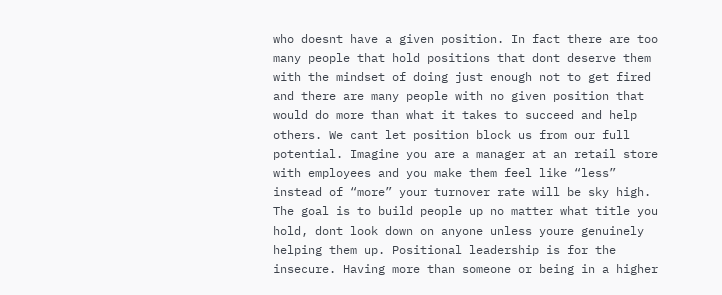who doesnt have a given position. In fact there are too many people that hold positions that dont deserve them with the mindset of doing just enough not to get fired and there are many people with no given position that would do more than what it takes to succeed and help others. We cant let position block us from our full potential. Imagine you are a manager at an retail store with employees and you make them feel like “less” instead of “more” your turnover rate will be sky high. The goal is to build people up no matter what title you hold, dont look down on anyone unless youre genuinely helping them up. Positional leadership is for the insecure. Having more than someone or being in a higher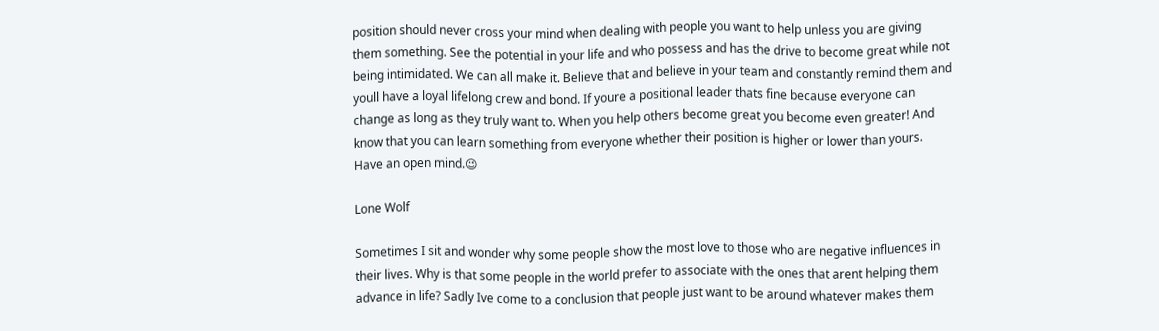position should never cross your mind when dealing with people you want to help unless you are giving them something. See the potential in your life and who possess and has the drive to become great while not being intimidated. We can all make it. Believe that and believe in your team and constantly remind them and youll have a loyal lifelong crew and bond. If youre a positional leader thats fine because everyone can change as long as they truly want to. When you help others become great you become even greater! And know that you can learn something from everyone whether their position is higher or lower than yours. Have an open mind.😉

Lone Wolf

Sometimes I sit and wonder why some people show the most love to those who are negative influences in their lives. Why is that some people in the world prefer to associate with the ones that arent helping them advance in life? Sadly Ive come to a conclusion that people just want to be around whatever makes them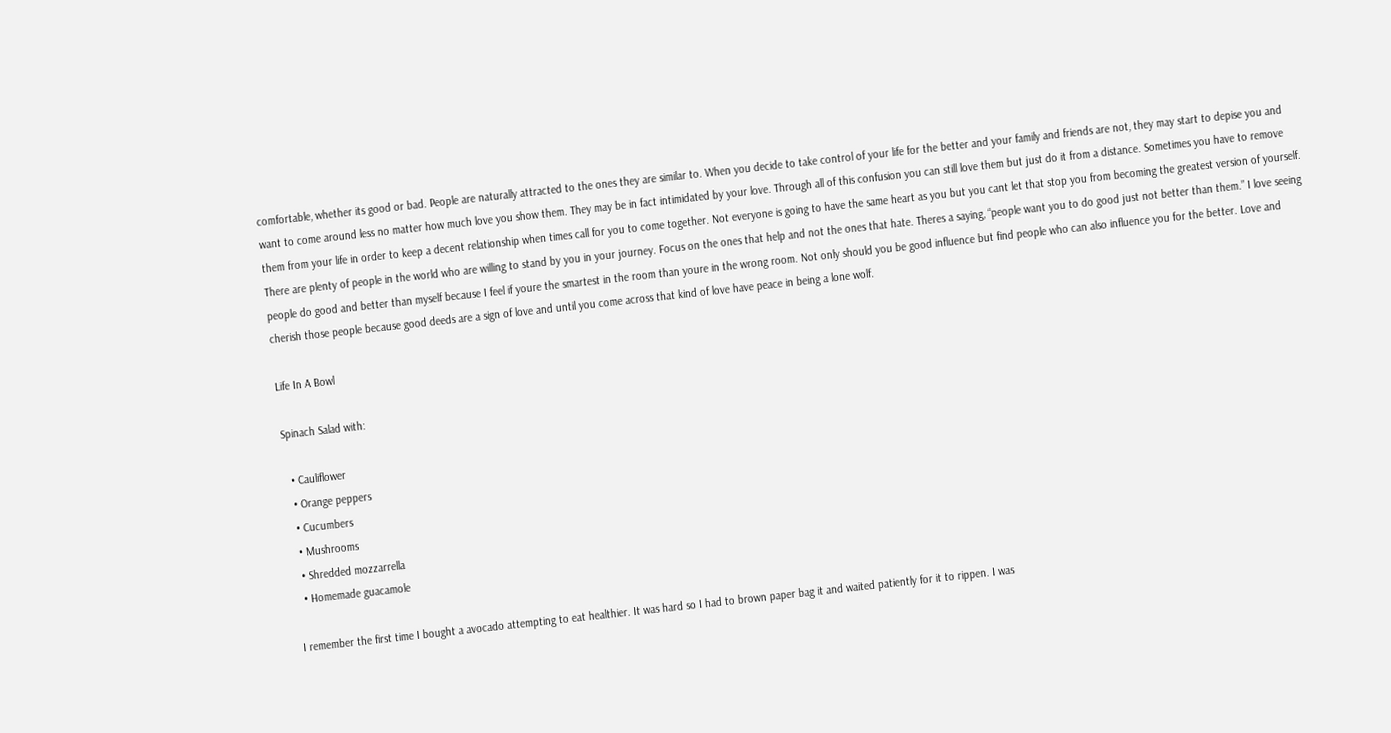comfortable, whether its good or bad. People are naturally attracted to the ones they are similar to. When you decide to take control of your life for the better and your family and friends are not, they may start to depise you and want to come around less no matter how much love you show them. They may be in fact intimidated by your love. Through all of this confusion you can still love them but just do it from a distance. Sometimes you have to remove them from your life in order to keep a decent relationship when times call for you to come together. Not everyone is going to have the same heart as you but you cant let that stop you from becoming the greatest version of yourself. There are plenty of people in the world who are willing to stand by you in your journey. Focus on the ones that help and not the ones that hate. Theres a saying, “people want you to do good just not better than them.” I love seeing people do good and better than myself because I feel if youre the smartest in the room than youre in the wrong room. Not only should you be good influence but find people who can also influence you for the better. Love and cherish those people because good deeds are a sign of love and until you come across that kind of love have peace in being a lone wolf.

Life In A Bowl

Spinach Salad with:

  • Cauliflower
  • Orange peppers
  • Cucumbers
  • Mushrooms
  • Shredded mozzarrella
  • Homemade guacamole

I remember the first time I bought a avocado attempting to eat healthier. It was hard so I had to brown paper bag it and waited patiently for it to rippen. I was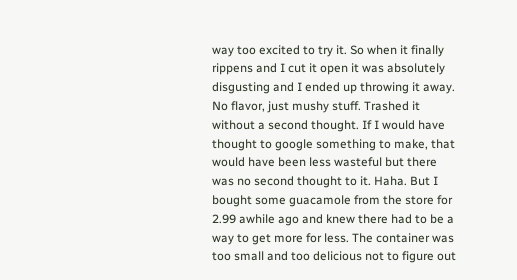way too excited to try it. So when it finally rippens and I cut it open it was absolutely disgusting and I ended up throwing it away. No flavor, just mushy stuff. Trashed it without a second thought. If I would have thought to google something to make, that would have been less wasteful but there was no second thought to it. Haha. But I bought some guacamole from the store for 2.99 awhile ago and knew there had to be a way to get more for less. The container was too small and too delicious not to figure out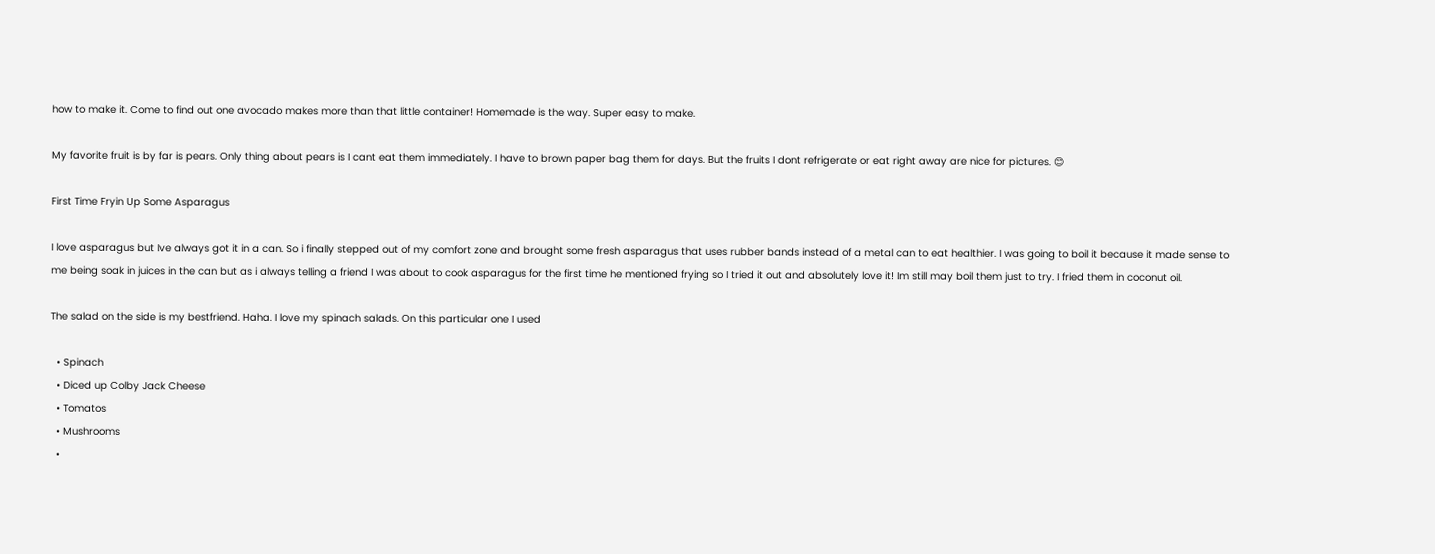how to make it. Come to find out one avocado makes more than that little container! Homemade is the way. Super easy to make.

My favorite fruit is by far is pears. Only thing about pears is I cant eat them immediately. I have to brown paper bag them for days. But the fruits I dont refrigerate or eat right away are nice for pictures. 😊

First Time Fryin Up Some Asparagus

I love asparagus but Ive always got it in a can. So i finally stepped out of my comfort zone and brought some fresh asparagus that uses rubber bands instead of a metal can to eat healthier. I was going to boil it because it made sense to me being soak in juices in the can but as i always telling a friend I was about to cook asparagus for the first time he mentioned frying so I tried it out and absolutely love it! Im still may boil them just to try. I fried them in coconut oil.

The salad on the side is my bestfriend. Haha. I love my spinach salads. On this particular one I used

  • Spinach
  • Diced up Colby Jack Cheese
  • Tomatos
  • Mushrooms
  •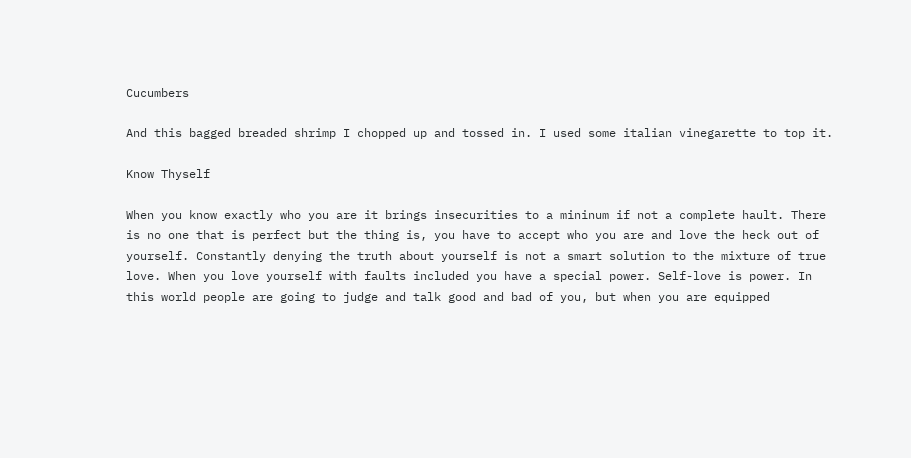Cucumbers

And this bagged breaded shrimp I chopped up and tossed in. I used some italian vinegarette to top it.

Know Thyself

When you know exactly who you are it brings insecurities to a mininum if not a complete hault. There is no one that is perfect but the thing is, you have to accept who you are and love the heck out of yourself. Constantly denying the truth about yourself is not a smart solution to the mixture of true love. When you love yourself with faults included you have a special power. Self-love is power. In this world people are going to judge and talk good and bad of you, but when you are equipped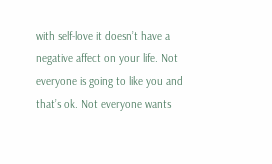with self-love it doesn’t have a negative affect on your life. Not everyone is going to like you and that’s ok. Not everyone wants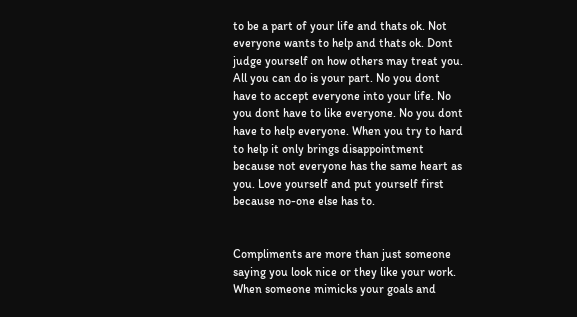to be a part of your life and thats ok. Not everyone wants to help and thats ok. Dont judge yourself on how others may treat you. All you can do is your part. No you dont have to accept everyone into your life. No you dont have to like everyone. No you dont have to help everyone. When you try to hard to help it only brings disappointment because not everyone has the same heart as you. Love yourself and put yourself first because no-one else has to.


Compliments are more than just someone saying you look nice or they like your work. When someone mimicks your goals and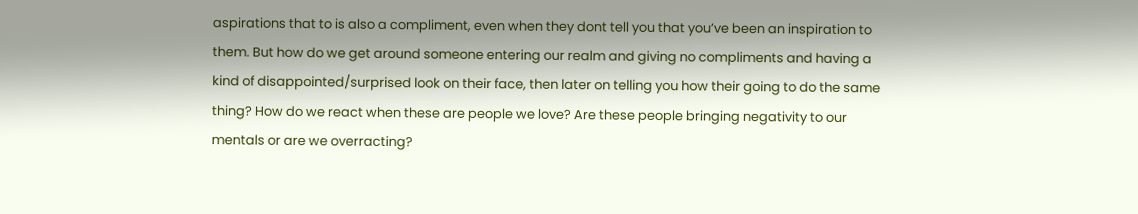aspirations that to is also a compliment, even when they dont tell you that you’ve been an inspiration to them. But how do we get around someone entering our realm and giving no compliments and having a kind of disappointed/surprised look on their face, then later on telling you how their going to do the same thing? How do we react when these are people we love? Are these people bringing negativity to our mentals or are we overracting?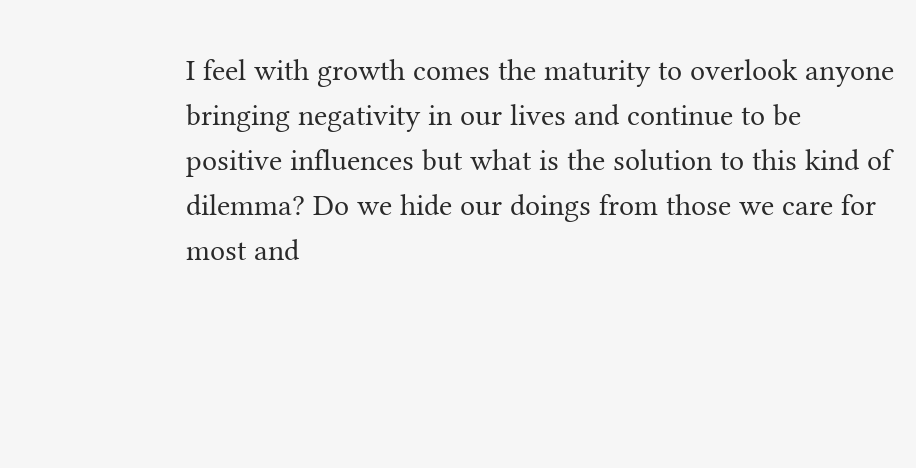I feel with growth comes the maturity to overlook anyone bringing negativity in our lives and continue to be positive influences but what is the solution to this kind of dilemma? Do we hide our doings from those we care for most and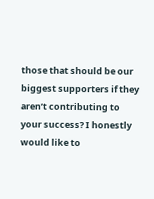those that should be our biggest supporters if they aren’t contributing to your success? I honestly would like to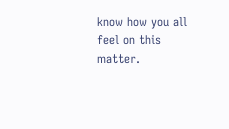know how you all feel on this matter.